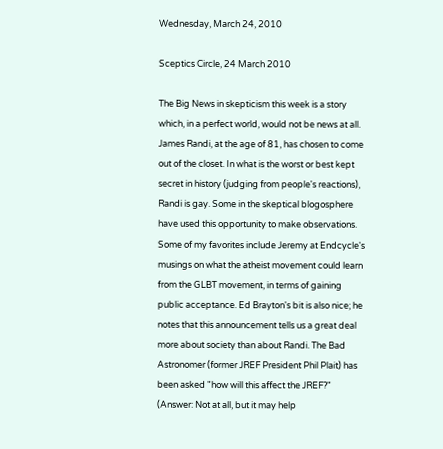Wednesday, March 24, 2010

Sceptics Circle, 24 March 2010

The Big News in skepticism this week is a story which, in a perfect world, would not be news at all. James Randi, at the age of 81, has chosen to come out of the closet. In what is the worst or best kept secret in history (judging from people's reactions), Randi is gay. Some in the skeptical blogosphere have used this opportunity to make observations. Some of my favorites include Jeremy at Endcycle's musings on what the atheist movement could learn from the GLBT movement, in terms of gaining public acceptance. Ed Brayton's bit is also nice; he notes that this announcement tells us a great deal more about society than about Randi. The Bad Astronomer (former JREF President Phil Plait) has been asked "how will this affect the JREF?" (Answer: Not at all, but it may help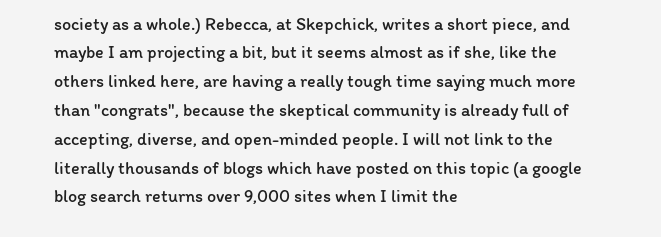society as a whole.) Rebecca, at Skepchick, writes a short piece, and maybe I am projecting a bit, but it seems almost as if she, like the others linked here, are having a really tough time saying much more than "congrats", because the skeptical community is already full of accepting, diverse, and open-minded people. I will not link to the literally thousands of blogs which have posted on this topic (a google blog search returns over 9,000 sites when I limit the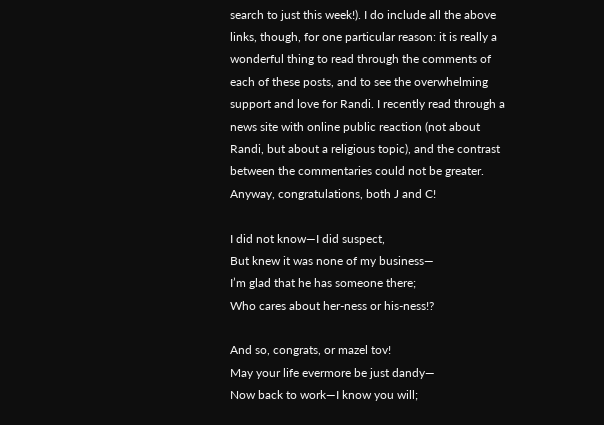search to just this week!). I do include all the above links, though, for one particular reason: it is really a wonderful thing to read through the comments of each of these posts, and to see the overwhelming support and love for Randi. I recently read through a news site with online public reaction (not about Randi, but about a religious topic), and the contrast between the commentaries could not be greater. Anyway, congratulations, both J and C!

I did not know—I did suspect,
But knew it was none of my business—
I’m glad that he has someone there;
Who cares about her-ness or his-ness!?

And so, congrats, or mazel tov!
May your life evermore be just dandy—
Now back to work—I know you will;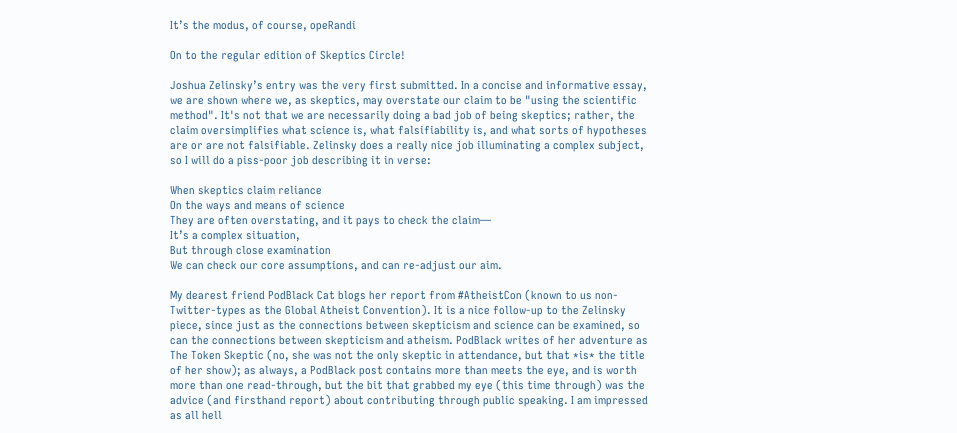It’s the modus, of course, opeRandi

On to the regular edition of Skeptics Circle!

Joshua Zelinsky’s entry was the very first submitted. In a concise and informative essay, we are shown where we, as skeptics, may overstate our claim to be "using the scientific method". It's not that we are necessarily doing a bad job of being skeptics; rather, the claim oversimplifies what science is, what falsifiability is, and what sorts of hypotheses are or are not falsifiable. Zelinsky does a really nice job illuminating a complex subject, so I will do a piss-poor job describing it in verse:

When skeptics claim reliance
On the ways and means of science
They are often overstating, and it pays to check the claim—
It’s a complex situation,
But through close examination
We can check our core assumptions, and can re-adjust our aim.

My dearest friend PodBlack Cat blogs her report from #AtheistCon (known to us non-Twitter-types as the Global Atheist Convention). It is a nice follow-up to the Zelinsky piece, since just as the connections between skepticism and science can be examined, so can the connections between skepticism and atheism. PodBlack writes of her adventure as The Token Skeptic (no, she was not the only skeptic in attendance, but that *is* the title of her show); as always, a PodBlack post contains more than meets the eye, and is worth more than one read-through, but the bit that grabbed my eye (this time through) was the advice (and firsthand report) about contributing through public speaking. I am impressed as all hell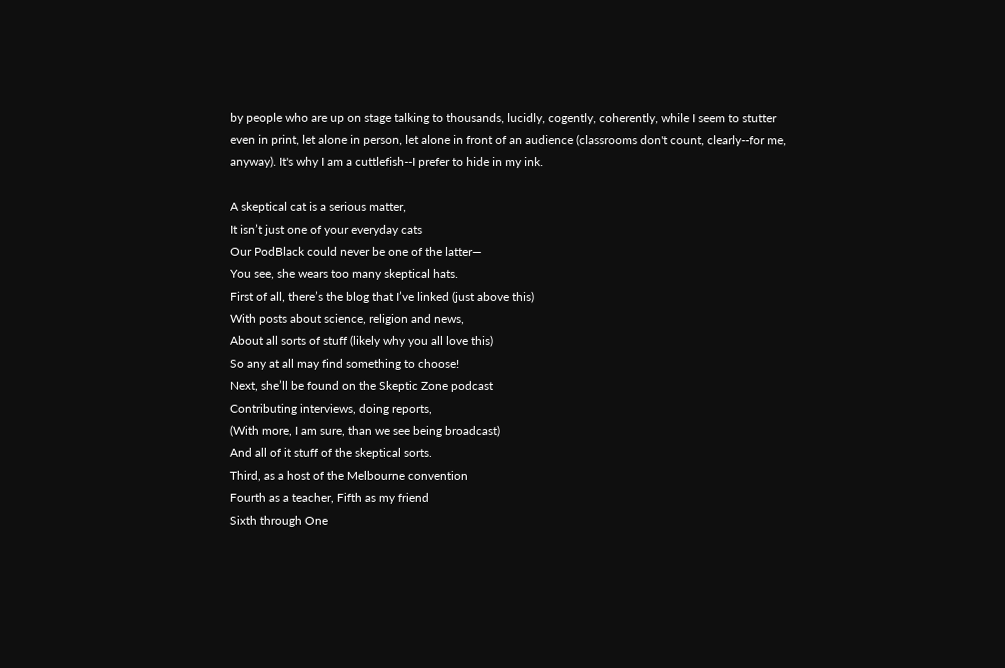by people who are up on stage talking to thousands, lucidly, cogently, coherently, while I seem to stutter even in print, let alone in person, let alone in front of an audience (classrooms don't count, clearly--for me, anyway). It's why I am a cuttlefish--I prefer to hide in my ink.

A skeptical cat is a serious matter,
It isn’t just one of your everyday cats
Our PodBlack could never be one of the latter—
You see, she wears too many skeptical hats.
First of all, there’s the blog that I’ve linked (just above this)
With posts about science, religion and news,
About all sorts of stuff (likely why you all love this)
So any at all may find something to choose!
Next, she’ll be found on the Skeptic Zone podcast
Contributing interviews, doing reports,
(With more, I am sure, than we see being broadcast)
And all of it stuff of the skeptical sorts.
Third, as a host of the Melbourne convention
Fourth as a teacher, Fifth as my friend
Sixth through One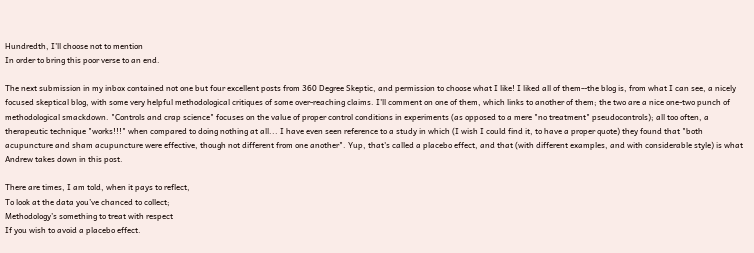Hundredth, I’ll choose not to mention
In order to bring this poor verse to an end.

The next submission in my inbox contained not one but four excellent posts from 360 Degree Skeptic, and permission to choose what I like! I liked all of them--the blog is, from what I can see, a nicely focused skeptical blog, with some very helpful methodological critiques of some over-reaching claims. I'll comment on one of them, which links to another of them; the two are a nice one-two punch of methodological smackdown. "Controls and crap science" focuses on the value of proper control conditions in experiments (as opposed to a mere "no treatment" pseudocontrols); all too often, a therapeutic technique "works!!!" when compared to doing nothing at all... I have even seen reference to a study in which (I wish I could find it, to have a proper quote) they found that "both acupuncture and sham acupuncture were effective, though not different from one another". Yup, that's called a placebo effect, and that (with different examples, and with considerable style) is what Andrew takes down in this post.

There are times, I am told, when it pays to reflect,
To look at the data you’ve chanced to collect;
Methodology’s something to treat with respect
If you wish to avoid a placebo effect.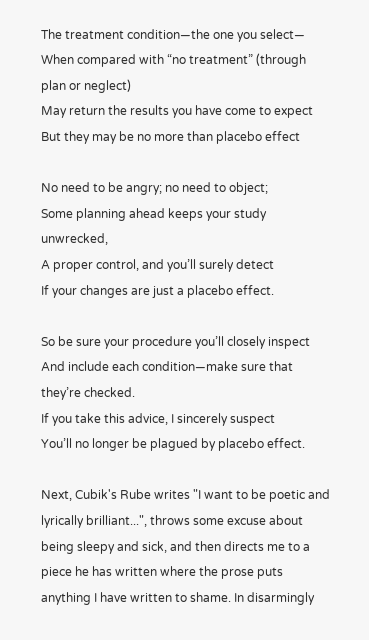The treatment condition—the one you select—
When compared with “no treatment” (through plan or neglect)
May return the results you have come to expect
But they may be no more than placebo effect

No need to be angry; no need to object;
Some planning ahead keeps your study unwrecked,
A proper control, and you’ll surely detect
If your changes are just a placebo effect.

So be sure your procedure you’ll closely inspect
And include each condition—make sure that they’re checked.
If you take this advice, I sincerely suspect
You’ll no longer be plagued by placebo effect.

Next, Cubik's Rube writes "I want to be poetic and lyrically brilliant...", throws some excuse about being sleepy and sick, and then directs me to a piece he has written where the prose puts anything I have written to shame. In disarmingly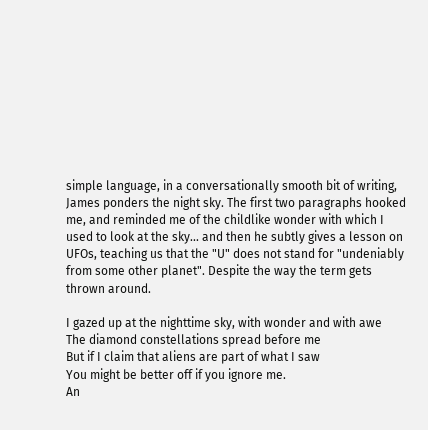simple language, in a conversationally smooth bit of writing, James ponders the night sky. The first two paragraphs hooked me, and reminded me of the childlike wonder with which I used to look at the sky... and then he subtly gives a lesson on UFOs, teaching us that the "U" does not stand for "undeniably from some other planet". Despite the way the term gets thrown around.

I gazed up at the nighttime sky, with wonder and with awe
The diamond constellations spread before me
But if I claim that aliens are part of what I saw
You might be better off if you ignore me.
An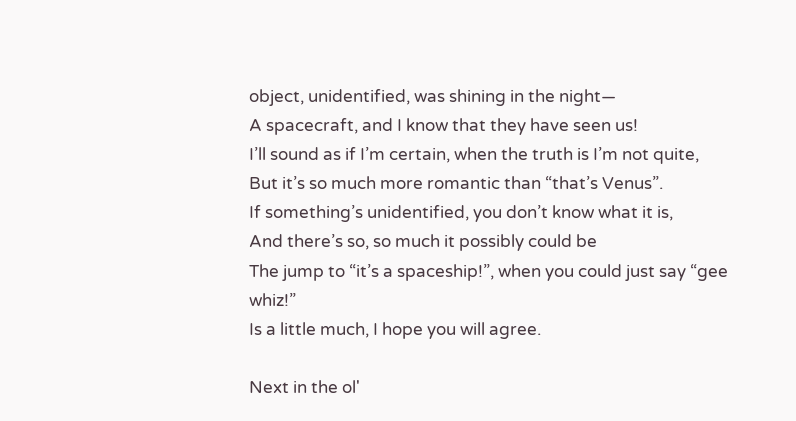object, unidentified, was shining in the night—
A spacecraft, and I know that they have seen us!
I’ll sound as if I’m certain, when the truth is I’m not quite,
But it’s so much more romantic than “that’s Venus”.
If something’s unidentified, you don’t know what it is,
And there’s so, so much it possibly could be
The jump to “it’s a spaceship!”, when you could just say “gee whiz!”
Is a little much, I hope you will agree.

Next in the ol'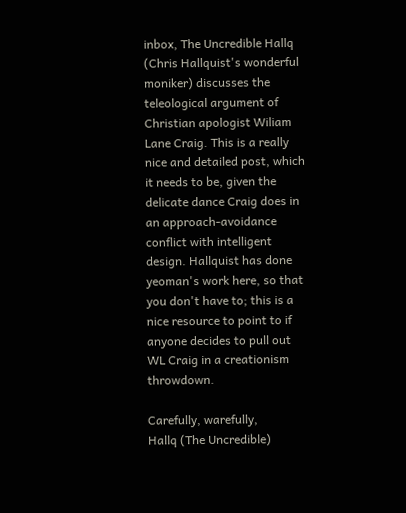inbox, The Uncredible Hallq (Chris Hallquist's wonderful moniker) discusses the teleological argument of Christian apologist Wiliam Lane Craig. This is a really nice and detailed post, which it needs to be, given the delicate dance Craig does in an approach-avoidance conflict with intelligent design. Hallquist has done yeoman's work here, so that you don't have to; this is a nice resource to point to if anyone decides to pull out WL Craig in a creationism throwdown.

Carefully, warefully,
Hallq (The Uncredible)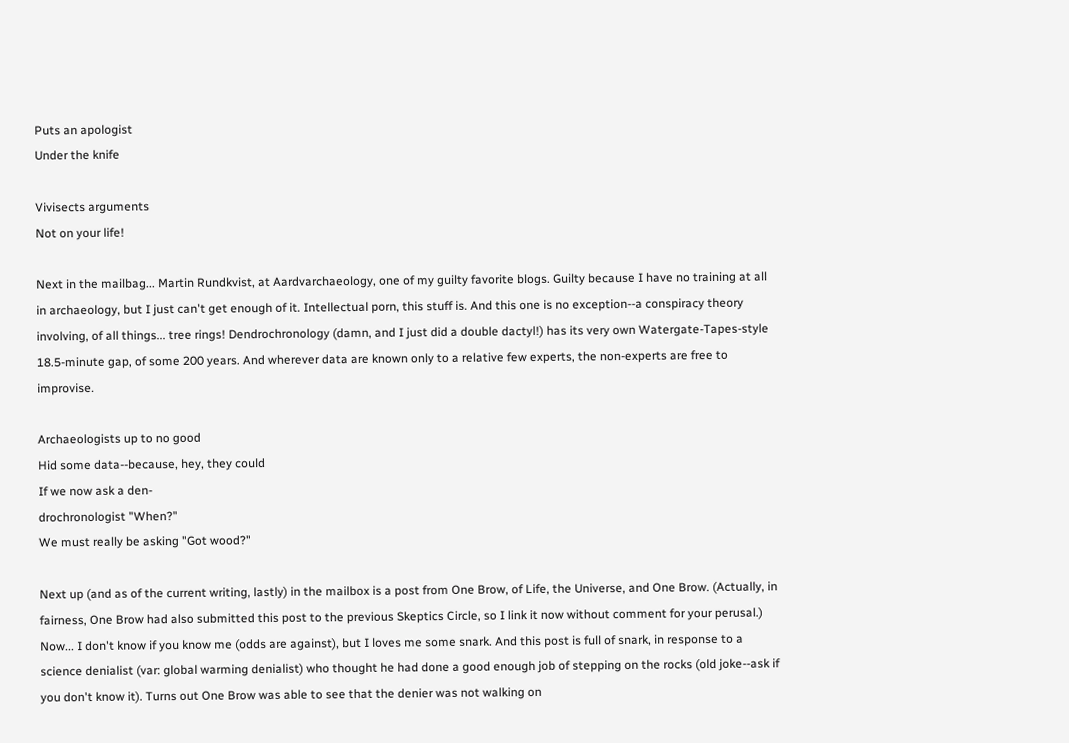Puts an apologist
Under the knife

Vivisects arguments
Not on your life!

Next in the mailbag... Martin Rundkvist, at Aardvarchaeology, one of my guilty favorite blogs. Guilty because I have no training at all in archaeology, but I just can't get enough of it. Intellectual porn, this stuff is. And this one is no exception--a conspiracy theory involving, of all things... tree rings! Dendrochronology (damn, and I just did a double dactyl!) has its very own Watergate-Tapes-style 18.5-minute gap, of some 200 years. And wherever data are known only to a relative few experts, the non-experts are free to improvise.

Archaeologists up to no good
Hid some data--because, hey, they could
If we now ask a den-
drochronologist "When?"
We must really be asking "Got wood?"

Next up (and as of the current writing, lastly) in the mailbox is a post from One Brow, of Life, the Universe, and One Brow. (Actually, in fairness, One Brow had also submitted this post to the previous Skeptics Circle, so I link it now without comment for your perusal.) Now... I don't know if you know me (odds are against), but I loves me some snark. And this post is full of snark, in response to a science denialist (var: global warming denialist) who thought he had done a good enough job of stepping on the rocks (old joke--ask if you don't know it). Turns out One Brow was able to see that the denier was not walking on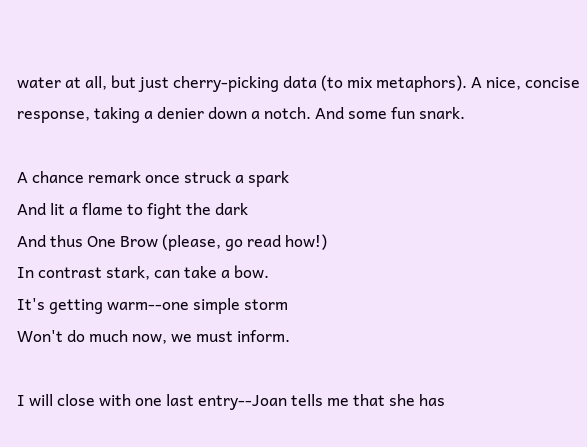water at all, but just cherry-picking data (to mix metaphors). A nice, concise response, taking a denier down a notch. And some fun snark.

A chance remark once struck a spark
And lit a flame to fight the dark
And thus One Brow (please, go read how!)
In contrast stark, can take a bow.
It's getting warm--one simple storm
Won't do much now, we must inform.

I will close with one last entry--Joan tells me that she has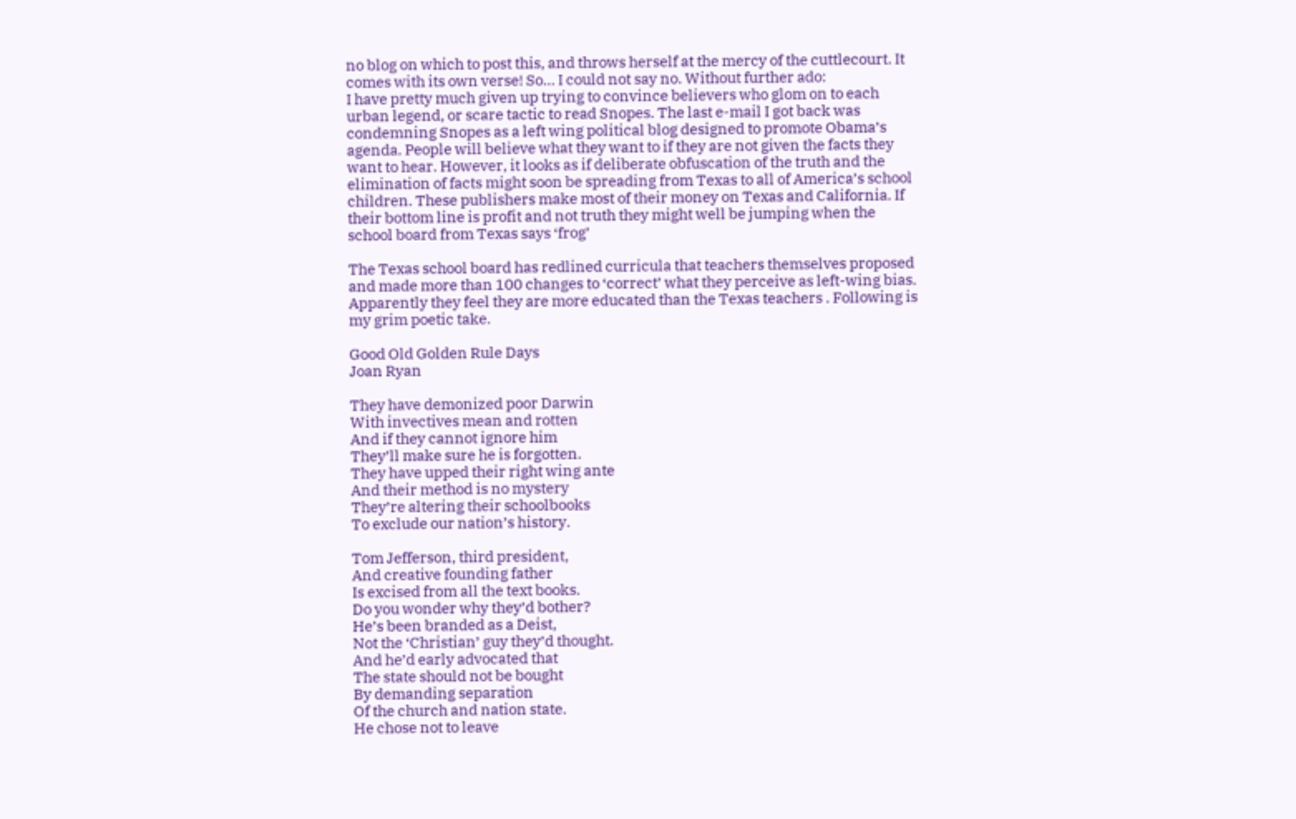no blog on which to post this, and throws herself at the mercy of the cuttlecourt. It comes with its own verse! So... I could not say no. Without further ado:
I have pretty much given up trying to convince believers who glom on to each urban legend, or scare tactic to read Snopes. The last e-mail I got back was condemning Snopes as a left wing political blog designed to promote Obama’s agenda. People will believe what they want to if they are not given the facts they want to hear. However, it looks as if deliberate obfuscation of the truth and the elimination of facts might soon be spreading from Texas to all of America’s school children. These publishers make most of their money on Texas and California. If their bottom line is profit and not truth they might well be jumping when the school board from Texas says ‘frog’

The Texas school board has redlined curricula that teachers themselves proposed and made more than 100 changes to ‘correct’ what they perceive as left-wing bias. Apparently they feel they are more educated than the Texas teachers . Following is my grim poetic take.

Good Old Golden Rule Days
Joan Ryan

They have demonized poor Darwin
With invectives mean and rotten
And if they cannot ignore him
They’ll make sure he is forgotten.
They have upped their right wing ante
And their method is no mystery
They’re altering their schoolbooks
To exclude our nation’s history.

Tom Jefferson, third president,
And creative founding father
Is excised from all the text books.
Do you wonder why they’d bother?
He’s been branded as a Deist,
Not the ‘Christian’ guy they’d thought.
And he’d early advocated that
The state should not be bought
By demanding separation
Of the church and nation state.
He chose not to leave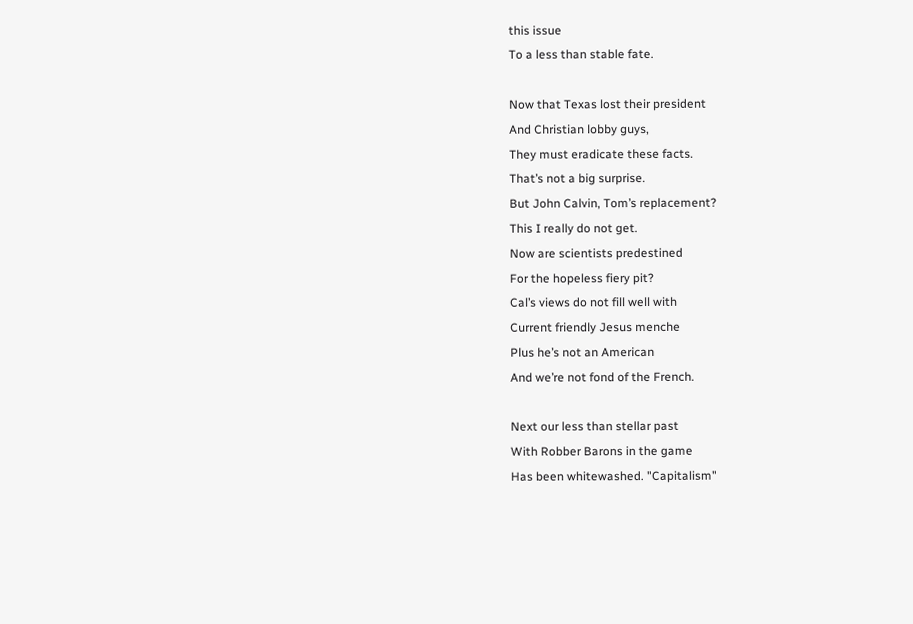this issue
To a less than stable fate.

Now that Texas lost their president
And Christian lobby guys,
They must eradicate these facts.
That’s not a big surprise.
But John Calvin, Tom’s replacement?
This I really do not get.
Now are scientists predestined
For the hopeless fiery pit?
Cal’s views do not fill well with
Current friendly Jesus menche
Plus he’s not an American
And we’re not fond of the French.

Next our less than stellar past
With Robber Barons in the game
Has been whitewashed. "Capitalism"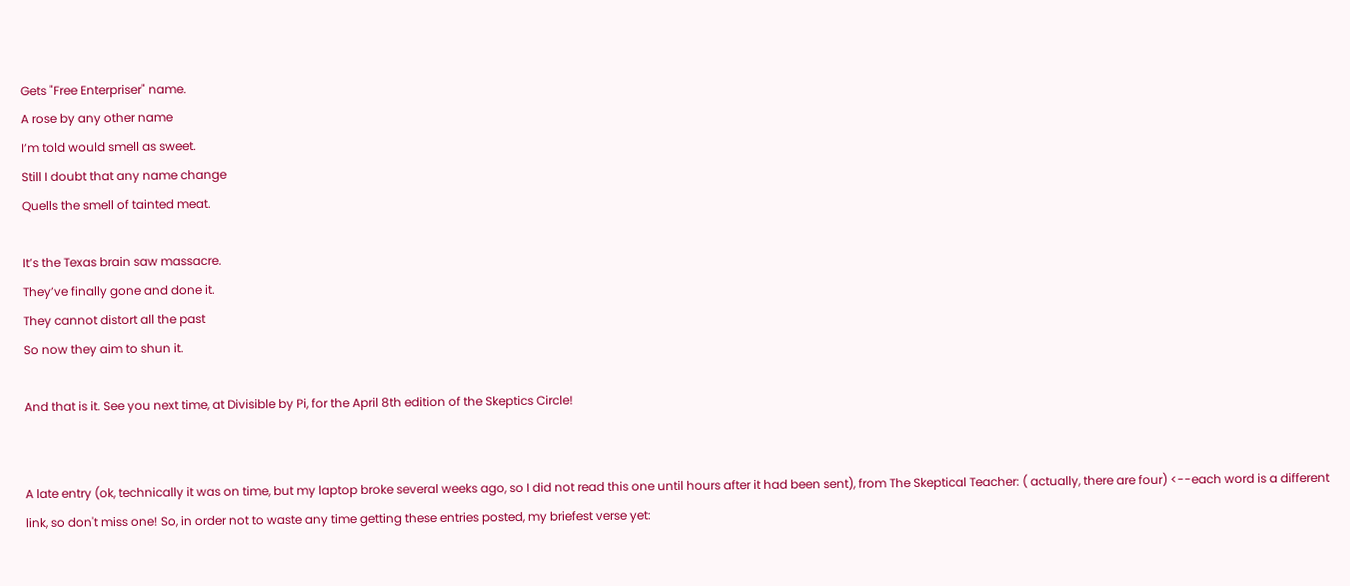Gets "Free Enterpriser" name.
A rose by any other name
I’m told would smell as sweet.
Still I doubt that any name change
Quells the smell of tainted meat.

It’s the Texas brain saw massacre.
They’ve finally gone and done it.
They cannot distort all the past
So now they aim to shun it.

And that is it. See you next time, at Divisible by Pi, for the April 8th edition of the Skeptics Circle!


A late entry (ok, technically it was on time, but my laptop broke several weeks ago, so I did not read this one until hours after it had been sent), from The Skeptical Teacher: ( actually, there are four) <--each word is a different link, so don't miss one! So, in order not to waste any time getting these entries posted, my briefest verse yet: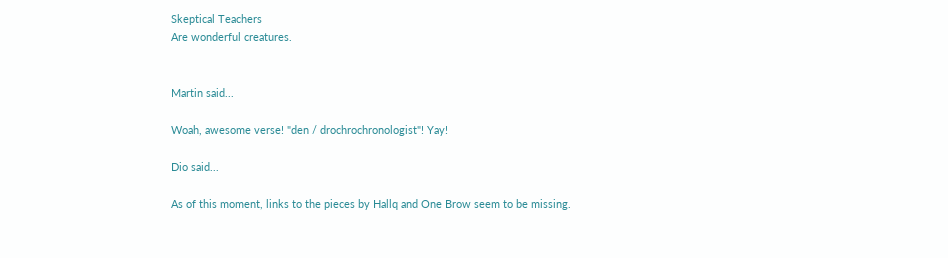Skeptical Teachers
Are wonderful creatures.


Martin said...

Woah, awesome verse! "den / drochrochronologist"! Yay!

Dio said...

As of this moment, links to the pieces by Hallq and One Brow seem to be missing.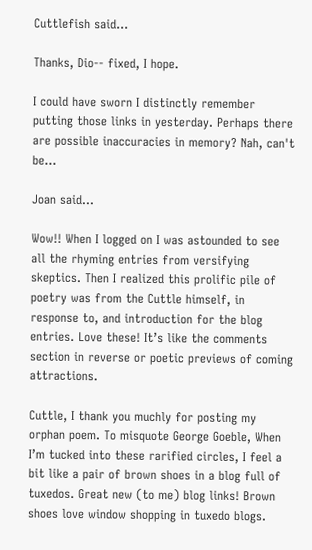Cuttlefish said...

Thanks, Dio-- fixed, I hope.

I could have sworn I distinctly remember putting those links in yesterday. Perhaps there are possible inaccuracies in memory? Nah, can't be...

Joan said...

Wow!! When I logged on I was astounded to see all the rhyming entries from versifying skeptics. Then I realized this prolific pile of poetry was from the Cuttle himself, in response to, and introduction for the blog entries. Love these! It’s like the comments section in reverse or poetic previews of coming attractions.

Cuttle, I thank you muchly for posting my orphan poem. To misquote George Goeble, When I’m tucked into these rarified circles, I feel a bit like a pair of brown shoes in a blog full of tuxedos. Great new (to me) blog links! Brown shoes love window shopping in tuxedo blogs.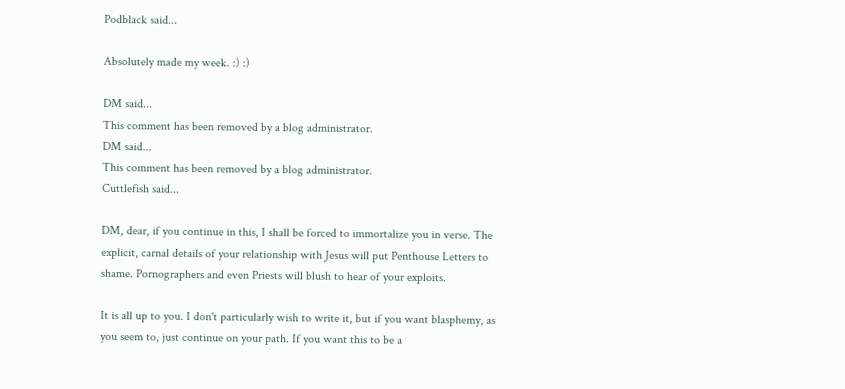Podblack said...

Absolutely made my week. :) :)

DM said...
This comment has been removed by a blog administrator.
DM said...
This comment has been removed by a blog administrator.
Cuttlefish said...

DM, dear, if you continue in this, I shall be forced to immortalize you in verse. The explicit, carnal details of your relationship with Jesus will put Penthouse Letters to shame. Pornographers and even Priests will blush to hear of your exploits.

It is all up to you. I don't particularly wish to write it, but if you want blasphemy, as you seem to, just continue on your path. If you want this to be a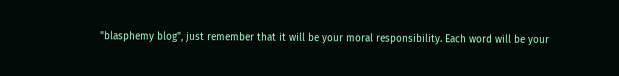"blasphemy blog", just remember that it will be your moral responsibility. Each word will be your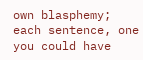own blasphemy; each sentence, one you could have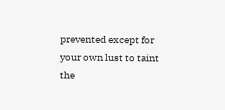prevented except for your own lust to taint the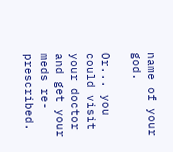name of your god.

Or... you could visit your doctor and get your meds re-prescribed.